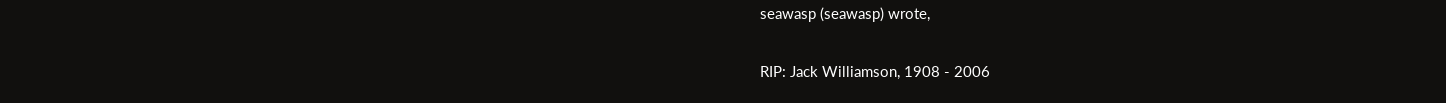seawasp (seawasp) wrote,

RIP: Jack Williamson, 1908 - 2006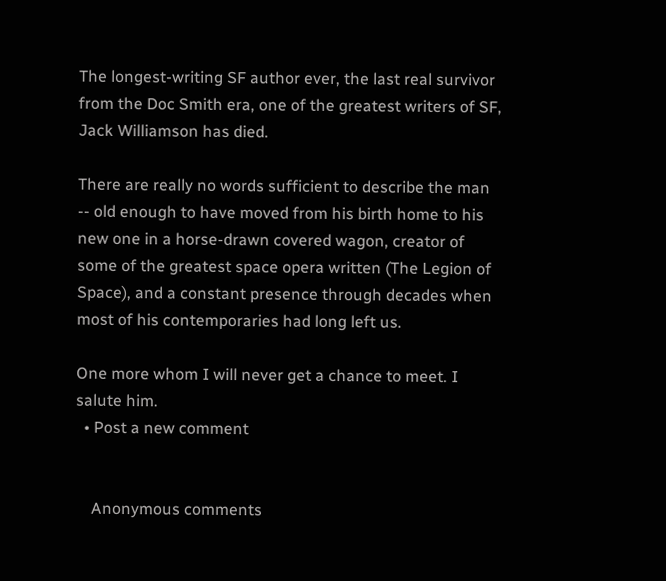The longest-writing SF author ever, the last real survivor from the Doc Smith era, one of the greatest writers of SF, Jack Williamson has died.

There are really no words sufficient to describe the man -- old enough to have moved from his birth home to his new one in a horse-drawn covered wagon, creator of some of the greatest space opera written (The Legion of Space), and a constant presence through decades when most of his contemporaries had long left us.

One more whom I will never get a chance to meet. I salute him.
  • Post a new comment


    Anonymous comments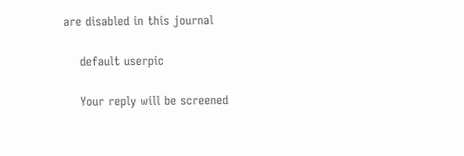are disabled in this journal

    default userpic

    Your reply will be screened